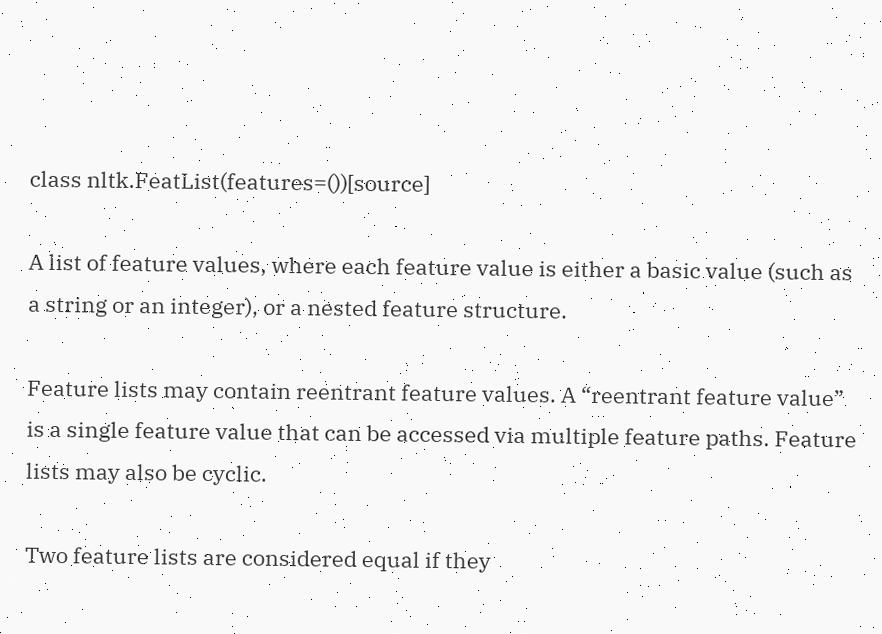class nltk.FeatList(features=())[source]

A list of feature values, where each feature value is either a basic value (such as a string or an integer), or a nested feature structure.

Feature lists may contain reentrant feature values. A “reentrant feature value” is a single feature value that can be accessed via multiple feature paths. Feature lists may also be cyclic.

Two feature lists are considered equal if they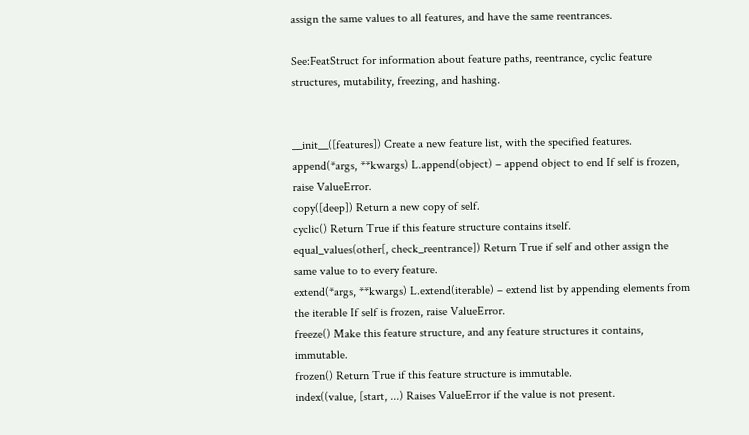assign the same values to all features, and have the same reentrances.

See:FeatStruct for information about feature paths, reentrance, cyclic feature structures, mutability, freezing, and hashing.


__init__([features]) Create a new feature list, with the specified features.
append(*args, **kwargs) L.append(object) – append object to end If self is frozen, raise ValueError.
copy([deep]) Return a new copy of self.
cyclic() Return True if this feature structure contains itself.
equal_values(other[, check_reentrance]) Return True if self and other assign the same value to to every feature.
extend(*args, **kwargs) L.extend(iterable) – extend list by appending elements from the iterable If self is frozen, raise ValueError.
freeze() Make this feature structure, and any feature structures it contains, immutable.
frozen() Return True if this feature structure is immutable.
index((value, [start, ...) Raises ValueError if the value is not present.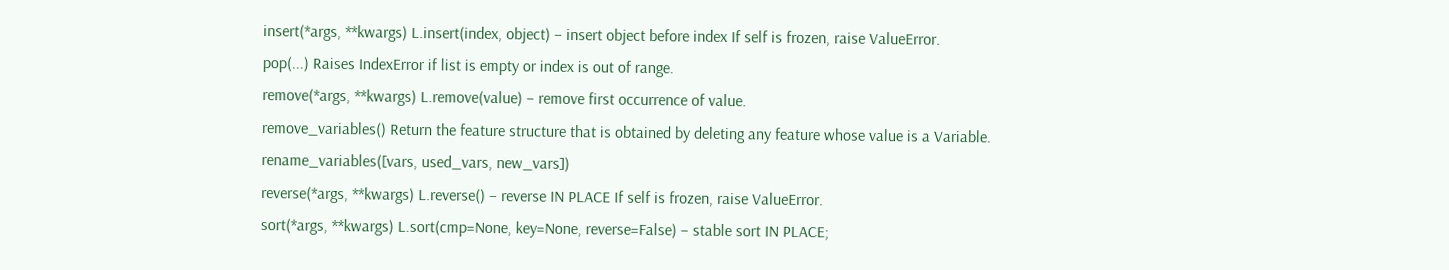insert(*args, **kwargs) L.insert(index, object) – insert object before index If self is frozen, raise ValueError.
pop(...) Raises IndexError if list is empty or index is out of range.
remove(*args, **kwargs) L.remove(value) – remove first occurrence of value.
remove_variables() Return the feature structure that is obtained by deleting any feature whose value is a Variable.
rename_variables([vars, used_vars, new_vars])
reverse(*args, **kwargs) L.reverse() – reverse IN PLACE If self is frozen, raise ValueError.
sort(*args, **kwargs) L.sort(cmp=None, key=None, reverse=False) – stable sort IN PLACE;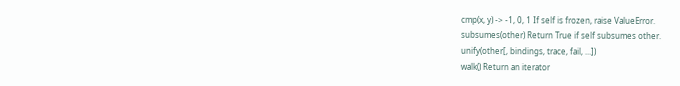cmp(x, y) -> -1, 0, 1 If self is frozen, raise ValueError.
subsumes(other) Return True if self subsumes other.
unify(other[, bindings, trace, fail, ...])
walk() Return an iterator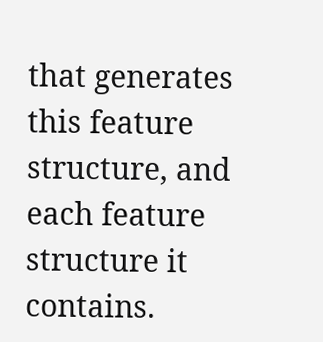that generates this feature structure, and each feature structure it contains.